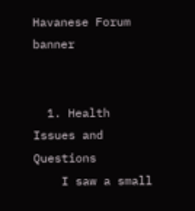Havanese Forum banner


  1. Health Issues and Questions
    I saw a small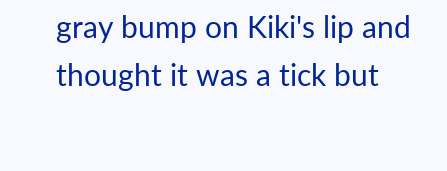gray bump on Kiki's lip and thought it was a tick but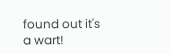found out it's a wart!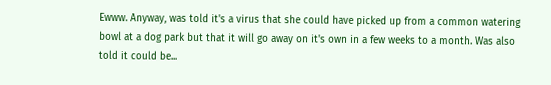Ewww. Anyway, was told it's a virus that she could have picked up from a common watering bowl at a dog park but that it will go away on it's own in a few weeks to a month. Was also told it could be...